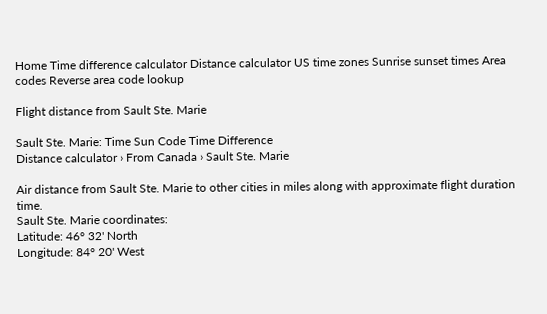Home Time difference calculator Distance calculator US time zones Sunrise sunset times Area codes Reverse area code lookup

Flight distance from Sault Ste. Marie

Sault Ste. Marie: Time Sun Code Time Difference
Distance calculator › From Canada › Sault Ste. Marie

Air distance from Sault Ste. Marie to other cities in miles along with approximate flight duration time.
Sault Ste. Marie coordinates:
Latitude: 46° 32' North
Longitude: 84° 20' West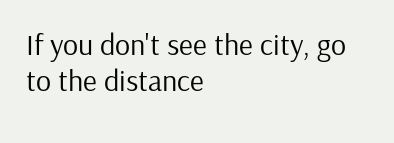If you don't see the city, go to the distance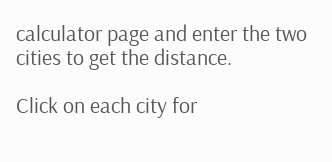calculator page and enter the two cities to get the distance.

Click on each city for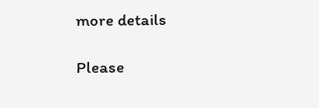more details

Please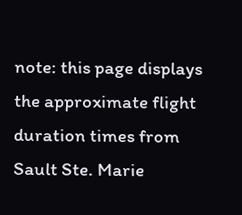note: this page displays the approximate flight duration times from Sault Ste. Marie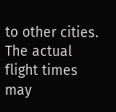to other cities. The actual flight times may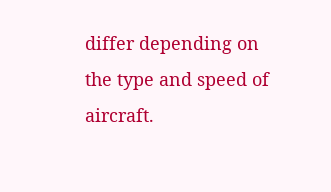differ depending on the type and speed of aircraft.